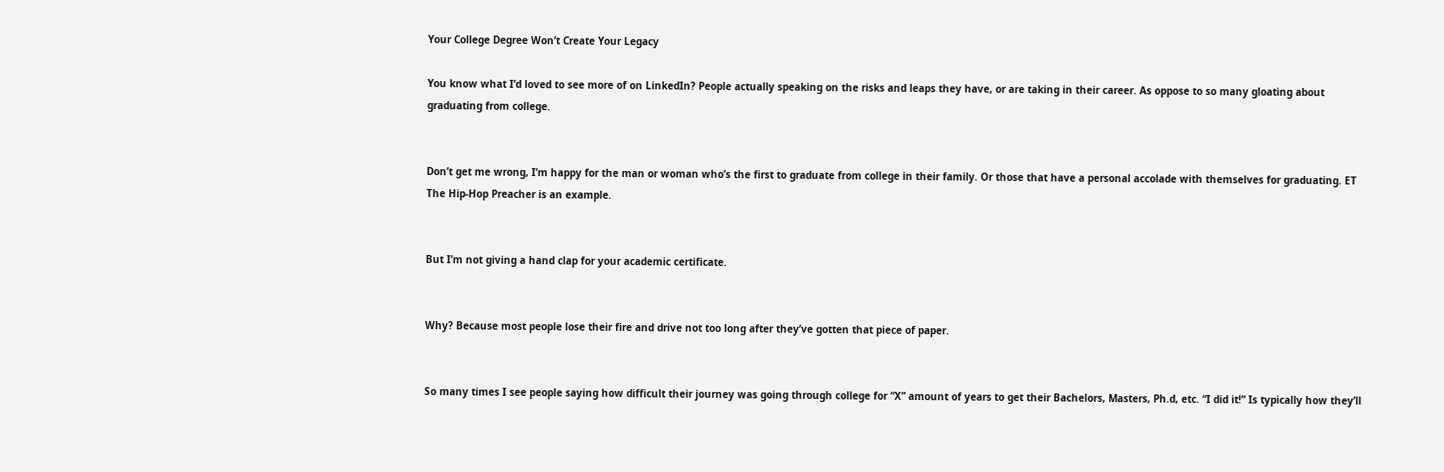Your College Degree Won’t Create Your Legacy

You know what I’d loved to see more of on LinkedIn? People actually speaking on the risks and leaps they have, or are taking in their career. As oppose to so many gloating about graduating from college.


Don’t get me wrong, I’m happy for the man or woman who’s the first to graduate from college in their family. Or those that have a personal accolade with themselves for graduating. ET The Hip-Hop Preacher is an example.


But I’m not giving a hand clap for your academic certificate.


Why? Because most people lose their fire and drive not too long after they’ve gotten that piece of paper.


So many times I see people saying how difficult their journey was going through college for “X” amount of years to get their Bachelors, Masters, Ph.d, etc. “I did it!” Is typically how they’ll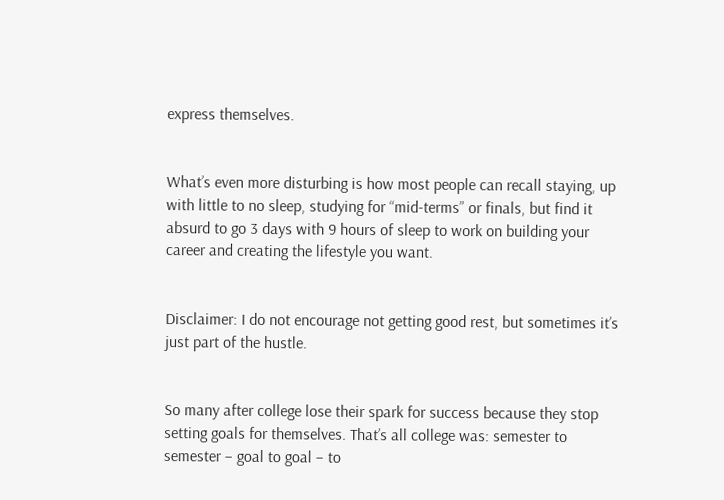express themselves.


What’s even more disturbing is how most people can recall staying, up with little to no sleep, studying for “mid-terms” or finals, but find it absurd to go 3 days with 9 hours of sleep to work on building your career and creating the lifestyle you want.


Disclaimer: I do not encourage not getting good rest, but sometimes it’s just part of the hustle.


So many after college lose their spark for success because they stop setting goals for themselves. That’s all college was: semester to semester – goal to goal – to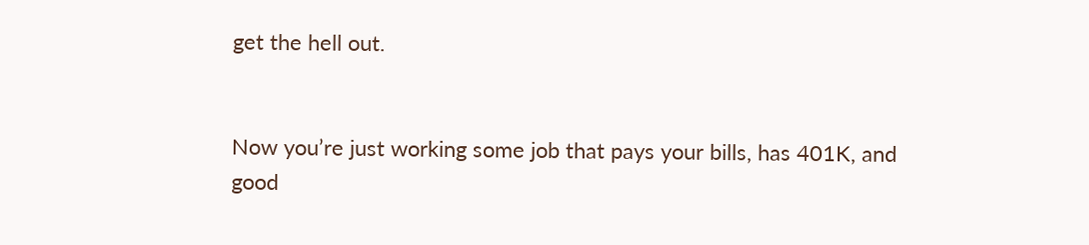get the hell out.


Now you’re just working some job that pays your bills, has 401K, and good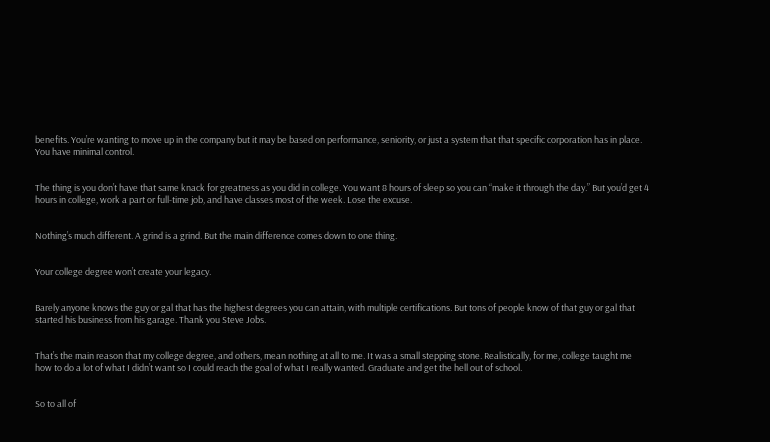benefits. You’re wanting to move up in the company but it may be based on performance, seniority, or just a system that that specific corporation has in place. You have minimal control.


The thing is you don’t have that same knack for greatness as you did in college. You want 8 hours of sleep so you can “make it through the day.” But you’d get 4 hours in college, work a part or full-time job, and have classes most of the week. Lose the excuse.


Nothing’s much different. A grind is a grind. But the main difference comes down to one thing.


Your college degree won’t create your legacy.


Barely anyone knows the guy or gal that has the highest degrees you can attain, with multiple certifications. But tons of people know of that guy or gal that started his business from his garage. Thank you Steve Jobs.


That’s the main reason that my college degree, and others, mean nothing at all to me. It was a small stepping stone. Realistically, for me, college taught me how to do a lot of what I didn’t want so I could reach the goal of what I really wanted. Graduate and get the hell out of school.


So to all of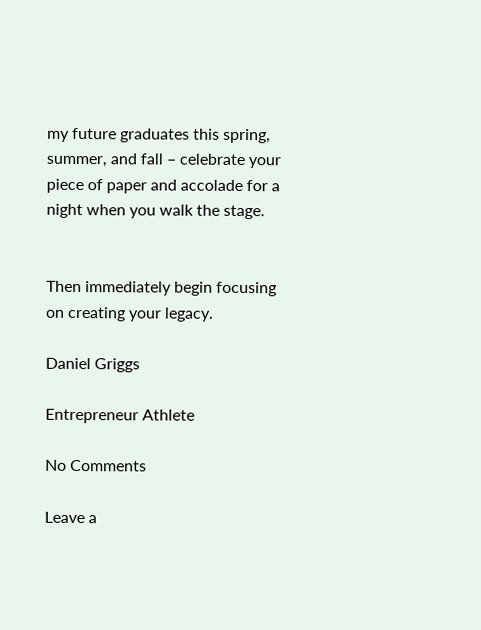my future graduates this spring, summer, and fall – celebrate your piece of paper and accolade for a night when you walk the stage.


Then immediately begin focusing on creating your legacy.

Daniel Griggs

Entrepreneur Athlete

No Comments

Leave a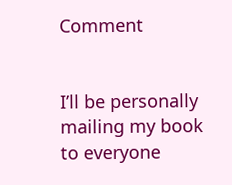Comment


I’ll be personally mailing my book to everyone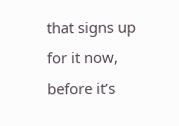that signs up for it now, before it’s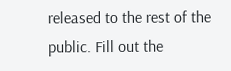released to the rest of the public. Fill out the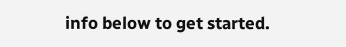info below to get started.